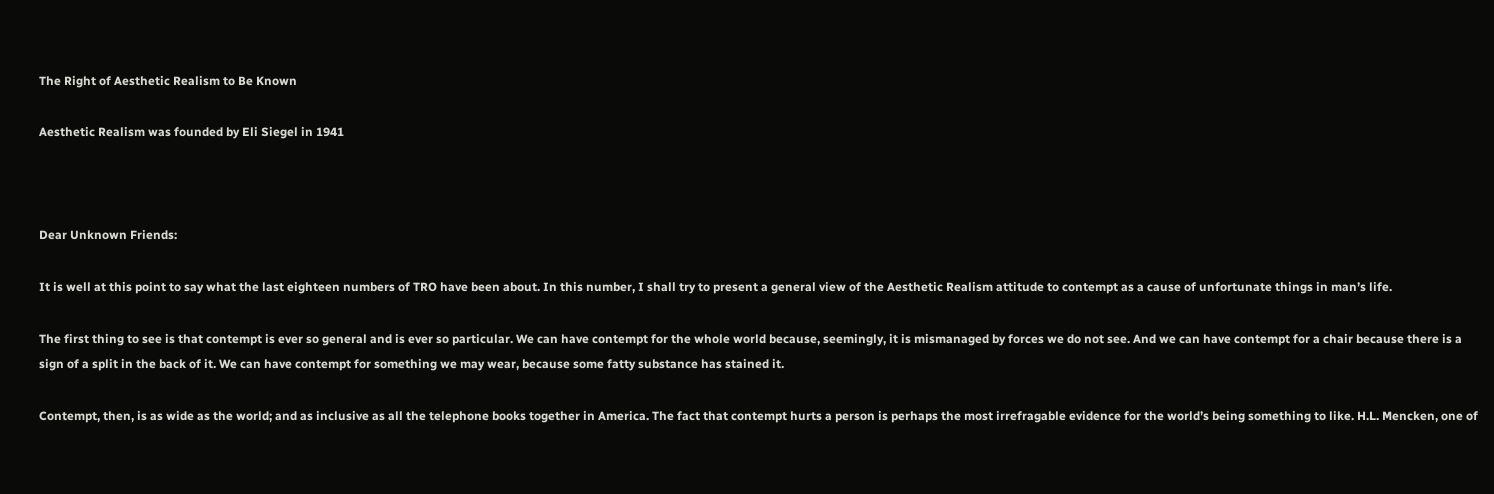The Right of Aesthetic Realism to Be Known

Aesthetic Realism was founded by Eli Siegel in 1941



Dear Unknown Friends:

It is well at this point to say what the last eighteen numbers of TRO have been about. In this number, I shall try to present a general view of the Aesthetic Realism attitude to contempt as a cause of unfortunate things in man’s life.

The first thing to see is that contempt is ever so general and is ever so particular. We can have contempt for the whole world because, seemingly, it is mismanaged by forces we do not see. And we can have contempt for a chair because there is a sign of a split in the back of it. We can have contempt for something we may wear, because some fatty substance has stained it.

Contempt, then, is as wide as the world; and as inclusive as all the telephone books together in America. The fact that contempt hurts a person is perhaps the most irrefragable evidence for the world’s being something to like. H.L. Mencken, one of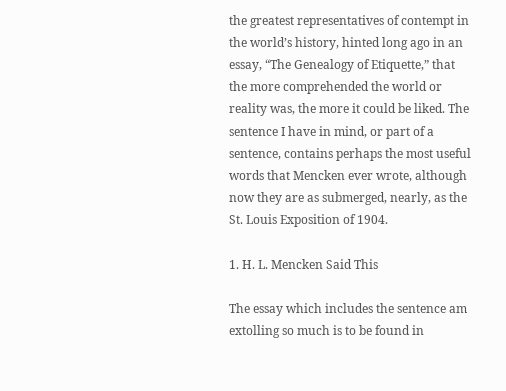the greatest representatives of contempt in the world’s history, hinted long ago in an essay, “The Genealogy of Etiquette,” that the more comprehended the world or reality was, the more it could be liked. The sentence I have in mind, or part of a sentence, contains perhaps the most useful words that Mencken ever wrote, although now they are as submerged, nearly, as the St. Louis Exposition of 1904.

1. H. L. Mencken Said This

The essay which includes the sentence am extolling so much is to be found in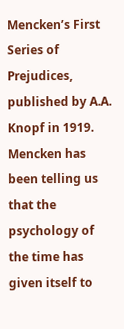Mencken’s First Series of Prejudices, published by A.A. Knopf in 1919. Mencken has been telling us that the psychology of the time has given itself to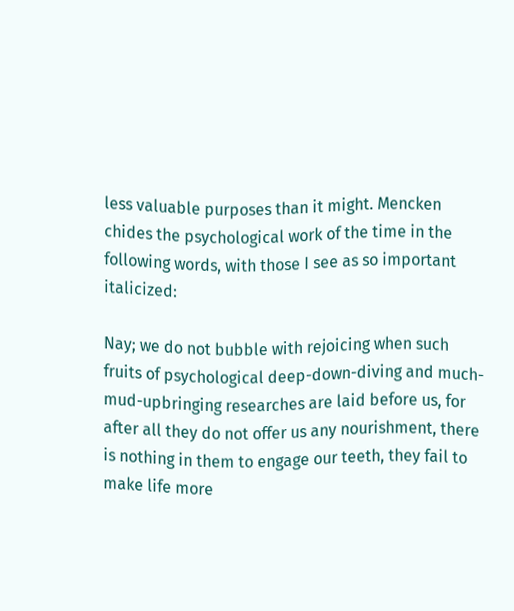less valuable purposes than it might. Mencken chides the psychological work of the time in the following words, with those I see as so important italicized:

Nay; we do not bubble with rejoicing when such fruits of psychological deep-down-diving and much-mud-upbringing researches are laid before us, for after all they do not offer us any nourishment, there is nothing in them to engage our teeth, they fail to make life more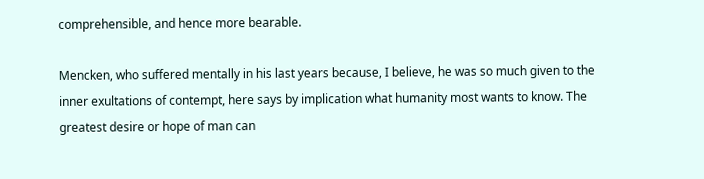comprehensible, and hence more bearable.

Mencken, who suffered mentally in his last years because, I believe, he was so much given to the inner exultations of contempt, here says by implication what humanity most wants to know. The greatest desire or hope of man can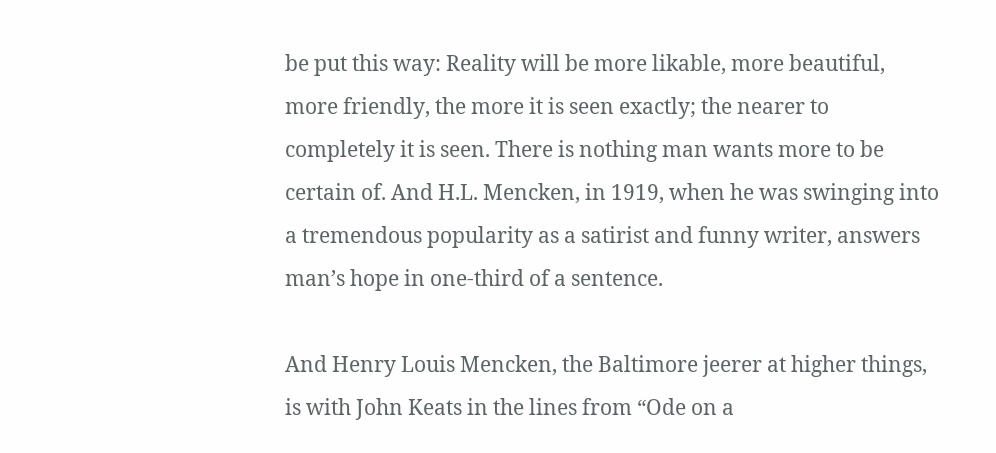be put this way: Reality will be more likable, more beautiful, more friendly, the more it is seen exactly; the nearer to completely it is seen. There is nothing man wants more to be certain of. And H.L. Mencken, in 1919, when he was swinging into a tremendous popularity as a satirist and funny writer, answers man’s hope in one-third of a sentence.

And Henry Louis Mencken, the Baltimore jeerer at higher things, is with John Keats in the lines from “Ode on a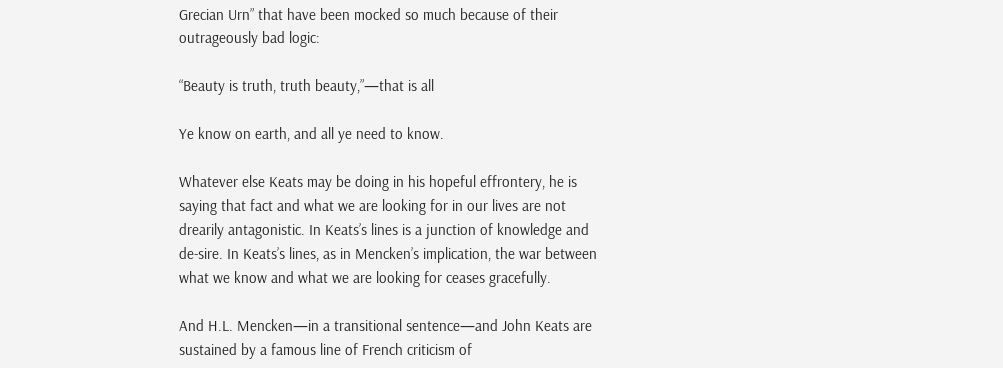Grecian Urn” that have been mocked so much because of their outrageously bad logic:

“Beauty is truth, truth beauty,”—that is all

Ye know on earth, and all ye need to know.

Whatever else Keats may be doing in his hopeful effrontery, he is saying that fact and what we are looking for in our lives are not drearily antagonistic. In Keats’s lines is a junction of knowledge and de-sire. In Keats’s lines, as in Mencken’s implication, the war between what we know and what we are looking for ceases gracefully.

And H.L. Mencken—in a transitional sentence—and John Keats are sustained by a famous line of French criticism of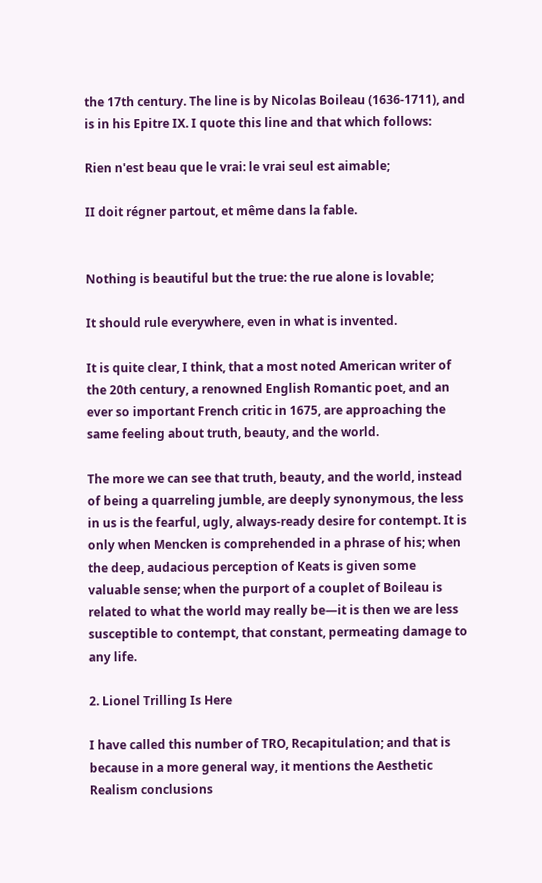the 17th century. The line is by Nicolas Boileau (1636-1711), and is in his Epitre IX. I quote this line and that which follows:

Rien n'est beau que le vrai: le vrai seul est aimable;

II doit régner partout, et même dans la fable.


Nothing is beautiful but the true: the rue alone is lovable;

It should rule everywhere, even in what is invented.

It is quite clear, I think, that a most noted American writer of the 20th century, a renowned English Romantic poet, and an ever so important French critic in 1675, are approaching the same feeling about truth, beauty, and the world.

The more we can see that truth, beauty, and the world, instead of being a quarreling jumble, are deeply synonymous, the less in us is the fearful, ugly, always-ready desire for contempt. It is only when Mencken is comprehended in a phrase of his; when the deep, audacious perception of Keats is given some valuable sense; when the purport of a couplet of Boileau is related to what the world may really be—it is then we are less susceptible to contempt, that constant, permeating damage to any life.

2. Lionel Trilling Is Here

I have called this number of TRO, Recapitulation; and that is because in a more general way, it mentions the Aesthetic Realism conclusions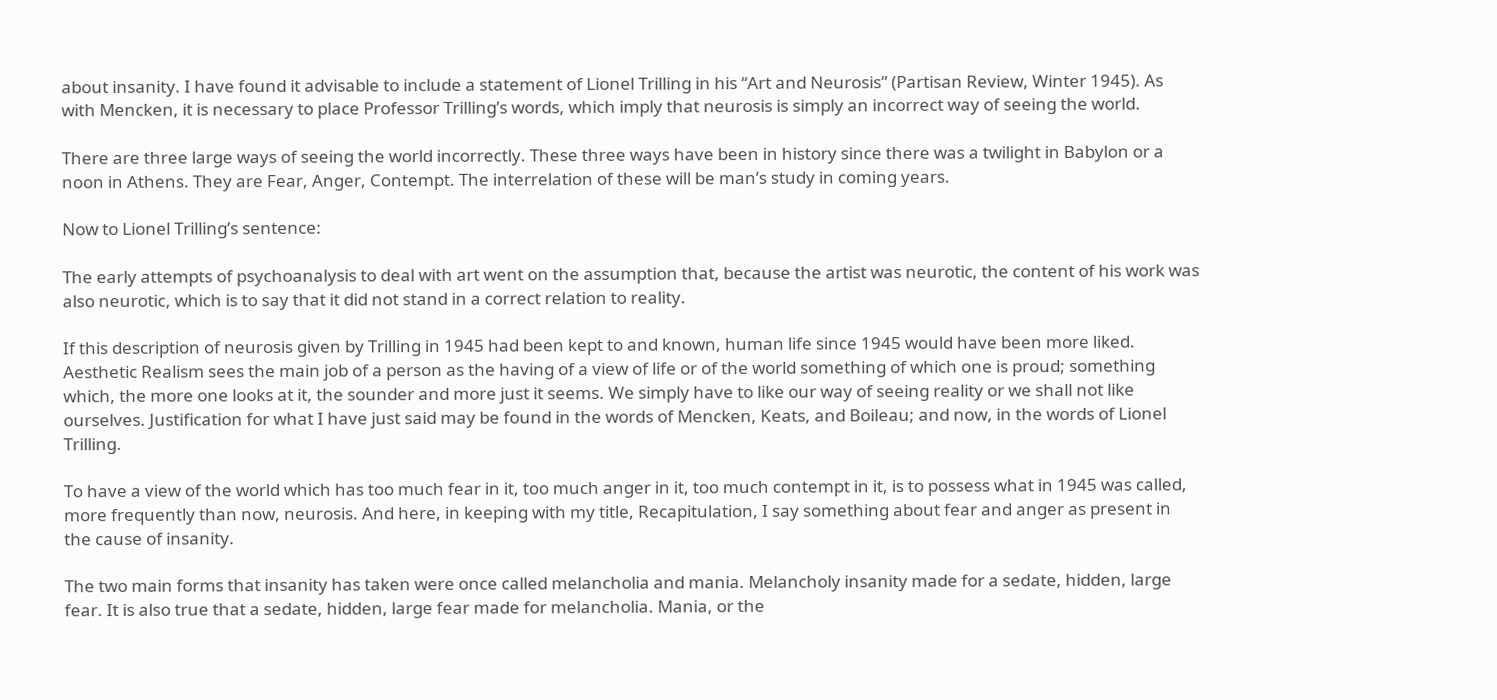about insanity. I have found it advisable to include a statement of Lionel Trilling in his “Art and Neurosis” (Partisan Review, Winter 1945). As with Mencken, it is necessary to place Professor Trilling’s words, which imply that neurosis is simply an incorrect way of seeing the world.

There are three large ways of seeing the world incorrectly. These three ways have been in history since there was a twilight in Babylon or a noon in Athens. They are Fear, Anger, Contempt. The interrelation of these will be man’s study in coming years.

Now to Lionel Trilling’s sentence:

The early attempts of psychoanalysis to deal with art went on the assumption that, because the artist was neurotic, the content of his work was also neurotic, which is to say that it did not stand in a correct relation to reality.

If this description of neurosis given by Trilling in 1945 had been kept to and known, human life since 1945 would have been more liked. Aesthetic Realism sees the main job of a person as the having of a view of life or of the world something of which one is proud; something which, the more one looks at it, the sounder and more just it seems. We simply have to like our way of seeing reality or we shall not like ourselves. Justification for what I have just said may be found in the words of Mencken, Keats, and Boileau; and now, in the words of Lionel Trilling.

To have a view of the world which has too much fear in it, too much anger in it, too much contempt in it, is to possess what in 1945 was called, more frequently than now, neurosis. And here, in keeping with my title, Recapitulation, I say something about fear and anger as present in the cause of insanity.

The two main forms that insanity has taken were once called melancholia and mania. Melancholy insanity made for a sedate, hidden, large fear. It is also true that a sedate, hidden, large fear made for melancholia. Mania, or the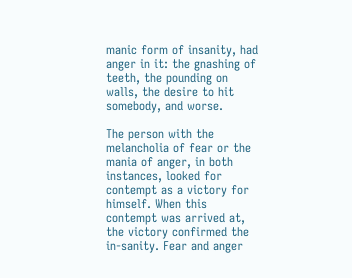manic form of insanity, had anger in it: the gnashing of teeth, the pounding on walls, the desire to hit somebody, and worse.

The person with the melancholia of fear or the mania of anger, in both instances, looked for contempt as a victory for himself. When this contempt was arrived at, the victory confirmed the in-sanity. Fear and anger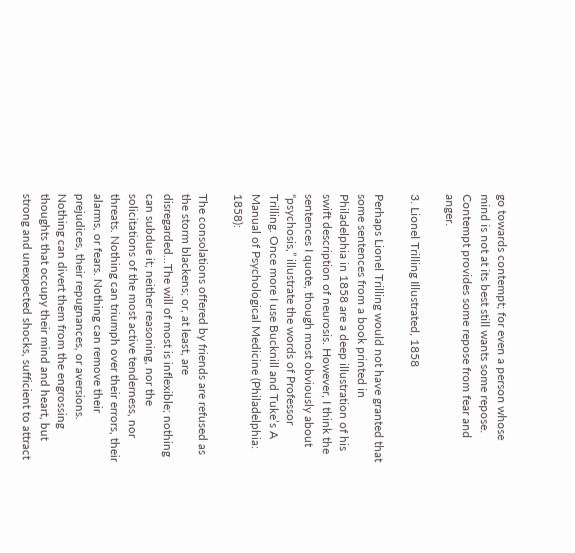go towards contempt; for even a person whose mind is not at its best still wants some repose. Contempt provides some repose from fear and anger.

3. Lionel Trilling Illustrated, 1858

Perhaps Lionel Trilling would not have granted that some sentences from a book printed in Philadelphia in 1858 are a deep illustration of his swift description of neurosis. However, I think the sentences I quote, though most obviously about “psychosis,” illustrate the words of Professor Trilling. Once more I use Bucknill and Tuke’s A Manual of Psychological Medicine (Philadelphia: 1858):

The consolations offered by friends are refused as the storm blackens; or, at least, are disregarded...The will of most is inflexible; nothing can subdue it; neither reasoning, nor the solicitations of the most active tenderness, nor threats. Nothing can triumph over their errors, their alarms, or fears. Nothing can remove their prejudices, their repugnances, or aversions. Nothing can divert them from the engrossing thoughts that occupy their mind and heart, but strong and unexpected shocks, sufficient to attract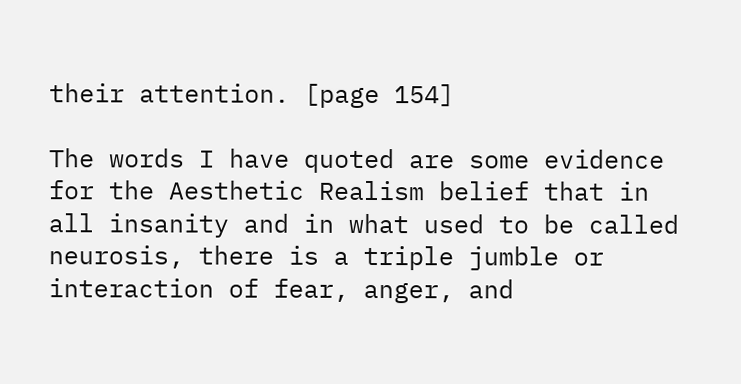their attention. [page 154]

The words I have quoted are some evidence for the Aesthetic Realism belief that in all insanity and in what used to be called neurosis, there is a triple jumble or interaction of fear, anger, and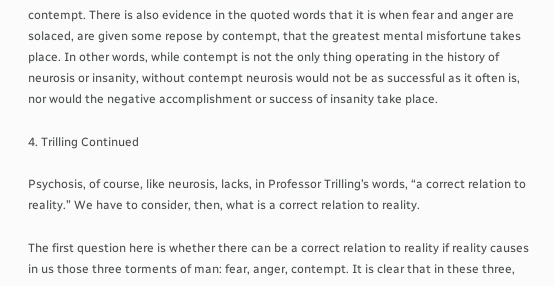contempt. There is also evidence in the quoted words that it is when fear and anger are solaced, are given some repose by contempt, that the greatest mental misfortune takes place. In other words, while contempt is not the only thing operating in the history of neurosis or insanity, without contempt neurosis would not be as successful as it often is, nor would the negative accomplishment or success of insanity take place.

4. Trilling Continued

Psychosis, of course, like neurosis, lacks, in Professor Trilling’s words, “a correct relation to reality.” We have to consider, then, what is a correct relation to reality.

The first question here is whether there can be a correct relation to reality if reality causes in us those three torments of man: fear, anger, contempt. It is clear that in these three,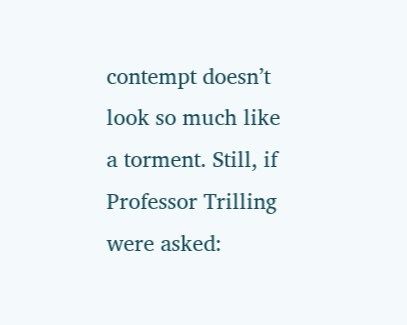contempt doesn’t look so much like a torment. Still, if Professor Trilling were asked: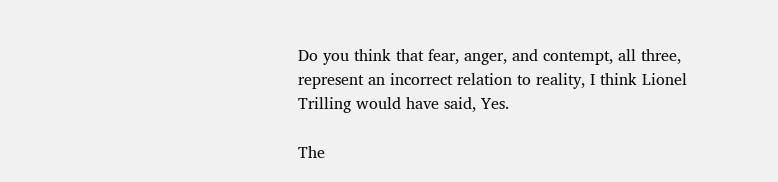Do you think that fear, anger, and contempt, all three, represent an incorrect relation to reality, I think Lionel Trilling would have said, Yes.

The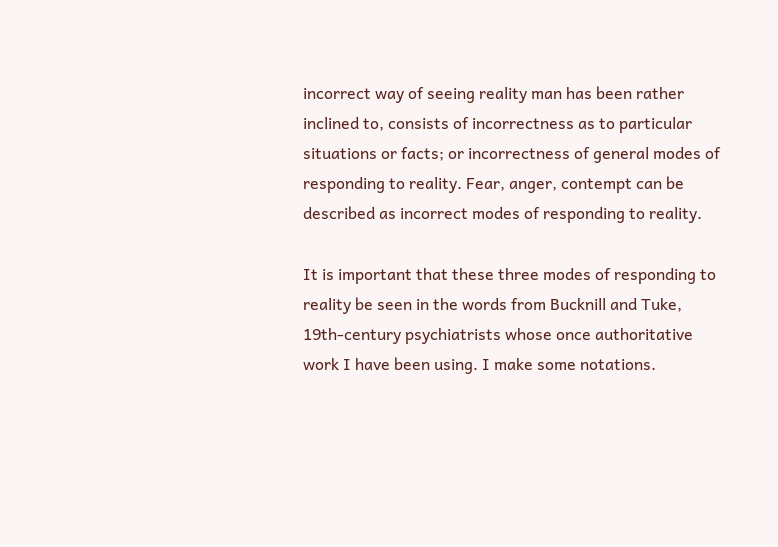incorrect way of seeing reality man has been rather inclined to, consists of incorrectness as to particular situations or facts; or incorrectness of general modes of responding to reality. Fear, anger, contempt can be described as incorrect modes of responding to reality.

It is important that these three modes of responding to reality be seen in the words from Bucknill and Tuke, 19th-century psychiatrists whose once authoritative work I have been using. I make some notations.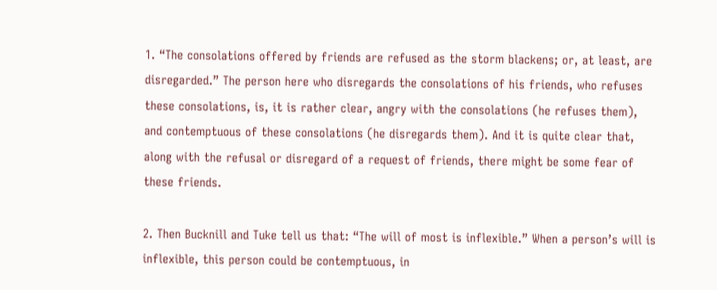1. “The consolations offered by friends are refused as the storm blackens; or, at least, are disregarded.” The person here who disregards the consolations of his friends, who refuses these consolations, is, it is rather clear, angry with the consolations (he refuses them), and contemptuous of these consolations (he disregards them). And it is quite clear that, along with the refusal or disregard of a request of friends, there might be some fear of these friends.

2. Then Bucknill and Tuke tell us that: “The will of most is inflexible.” When a person’s will is inflexible, this person could be contemptuous, in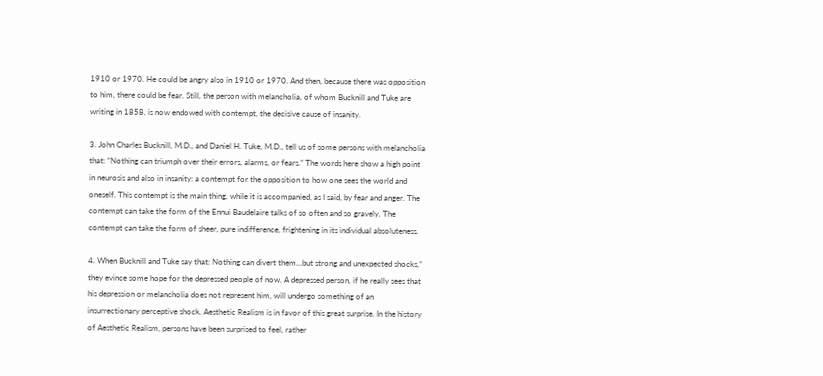1910 or 1970. He could be angry also in 1910 or 1970. And then, because there was opposition to him, there could be fear. Still, the person with melancholia, of whom Bucknill and Tuke are writing in 1858, is now endowed with contempt, the decisive cause of insanity.

3. John Charles Bucknill, M.D., and Daniel H. Tuke, M.D., tell us of some persons with melancholia that: “Nothing can triumph over their errors, alarms, or fears.” The words here show a high point in neurosis and also in insanity: a contempt for the opposition to how one sees the world and oneself. This contempt is the main thing, while it is accompanied, as I said, by fear and anger. The contempt can take the form of the Ennui Baudelaire talks of so often and so gravely. The contempt can take the form of sheer, pure indifference, frightening in its individual absoluteness.

4. When Bucknill and Tuke say that: Nothing can divert them...but strong and unexpected shocks,” they evince some hope for the depressed people of now. A depressed person, if he really sees that his depression or melancholia does not represent him, will undergo something of an insurrectionary perceptive shock. Aesthetic Realism is in favor of this great surprise. In the history of Aesthetic Realism, persons have been surprised to feel, rather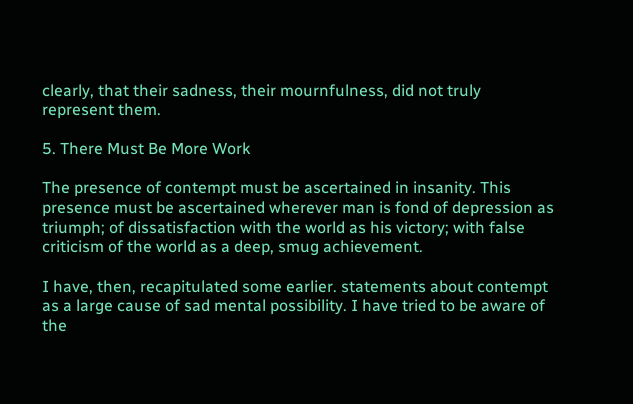clearly, that their sadness, their mournfulness, did not truly represent them.

5. There Must Be More Work

The presence of contempt must be ascertained in insanity. This presence must be ascertained wherever man is fond of depression as triumph; of dissatisfaction with the world as his victory; with false criticism of the world as a deep, smug achievement.

I have, then, recapitulated some earlier. statements about contempt as a large cause of sad mental possibility. I have tried to be aware of the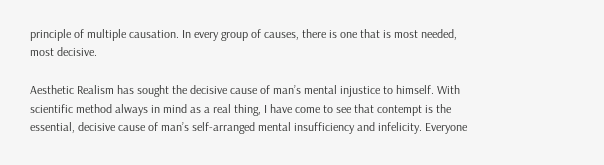principle of multiple causation. In every group of causes, there is one that is most needed, most decisive.

Aesthetic Realism has sought the decisive cause of man’s mental injustice to himself. With scientific method always in mind as a real thing, I have come to see that contempt is the essential, decisive cause of man’s self-arranged mental insufficiency and infelicity. Everyone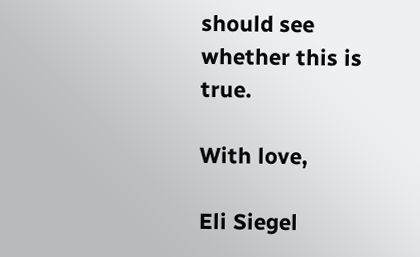should see whether this is true.

With love,

Eli Siegel